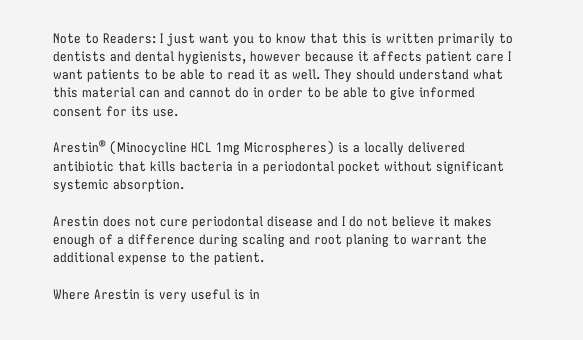Note to Readers: I just want you to know that this is written primarily to dentists and dental hygienists, however because it affects patient care I want patients to be able to read it as well. They should understand what this material can and cannot do in order to be able to give informed consent for its use.

Arestin® (Minocycline HCL 1mg Microspheres) is a locally delivered antibiotic that kills bacteria in a periodontal pocket without significant systemic absorption.

Arestin does not cure periodontal disease and I do not believe it makes enough of a difference during scaling and root planing to warrant the additional expense to the patient.

Where Arestin is very useful is in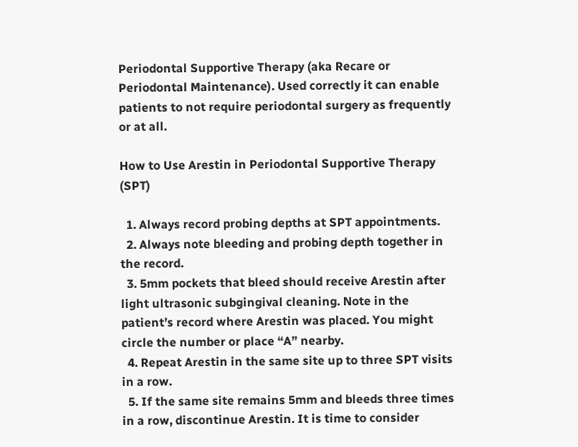Periodontal Supportive Therapy (aka Recare or Periodontal Maintenance). Used correctly it can enable patients to not require periodontal surgery as frequently or at all.

How to Use Arestin in Periodontal Supportive Therapy (SPT)

  1. Always record probing depths at SPT appointments.
  2. Always note bleeding and probing depth together in the record.
  3. 5mm pockets that bleed should receive Arestin after light ultrasonic subgingival cleaning. Note in the patient’s record where Arestin was placed. You might circle the number or place “A” nearby.
  4. Repeat Arestin in the same site up to three SPT visits in a row.
  5. If the same site remains 5mm and bleeds three times in a row, discontinue Arestin. It is time to consider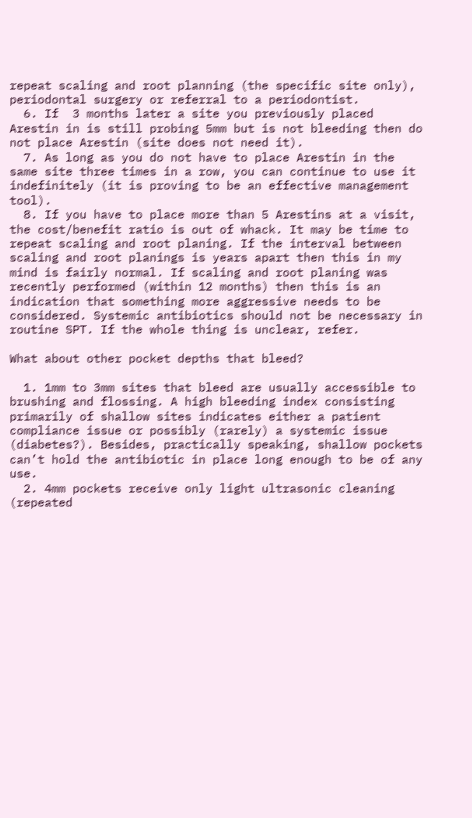repeat scaling and root planning (the specific site only), periodontal surgery or referral to a periodontist.
  6. If  3 months later a site you previously placed Arestin in is still probing 5mm but is not bleeding then do not place Arestin (site does not need it).
  7. As long as you do not have to place Arestin in the same site three times in a row, you can continue to use it indefinitely (it is proving to be an effective management tool).
  8. If you have to place more than 5 Arestins at a visit, the cost/benefit ratio is out of whack. It may be time to repeat scaling and root planing. If the interval between scaling and root planings is years apart then this in my mind is fairly normal. If scaling and root planing was recently performed (within 12 months) then this is an indication that something more aggressive needs to be considered. Systemic antibiotics should not be necessary in routine SPT. If the whole thing is unclear, refer.

What about other pocket depths that bleed?

  1. 1mm to 3mm sites that bleed are usually accessible to brushing and flossing. A high bleeding index consisting primarily of shallow sites indicates either a patient compliance issue or possibly (rarely) a systemic issue (diabetes?). Besides, practically speaking, shallow pockets can’t hold the antibiotic in place long enough to be of any use.
  2. 4mm pockets receive only light ultrasonic cleaning (repeated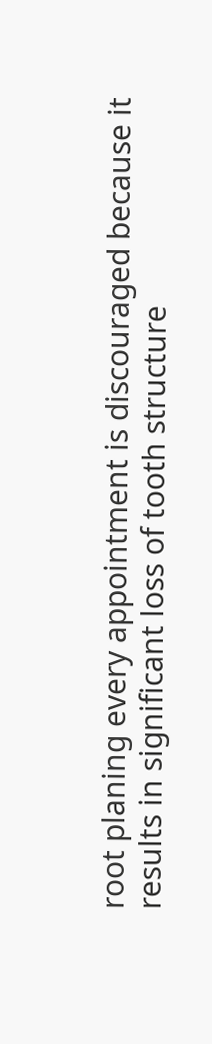root planing every appointment is discouraged because it results in significant loss of tooth structure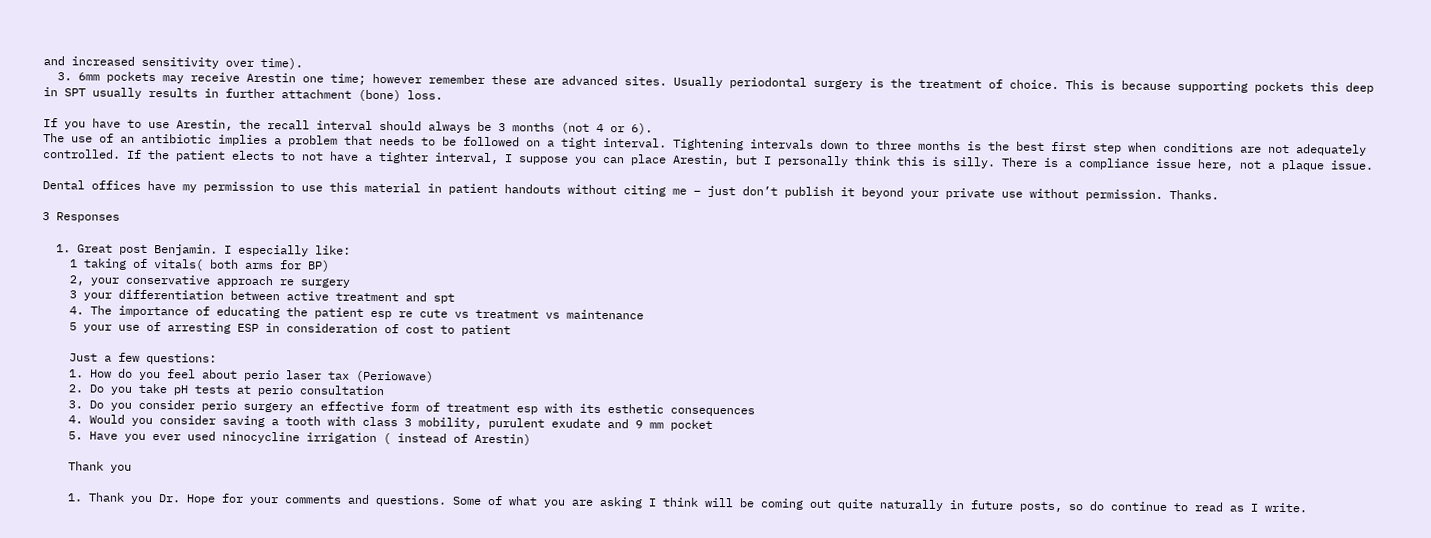and increased sensitivity over time).
  3. 6mm pockets may receive Arestin one time; however remember these are advanced sites. Usually periodontal surgery is the treatment of choice. This is because supporting pockets this deep in SPT usually results in further attachment (bone) loss.

If you have to use Arestin, the recall interval should always be 3 months (not 4 or 6).
The use of an antibiotic implies a problem that needs to be followed on a tight interval. Tightening intervals down to three months is the best first step when conditions are not adequately controlled. If the patient elects to not have a tighter interval, I suppose you can place Arestin, but I personally think this is silly. There is a compliance issue here, not a plaque issue.

Dental offices have my permission to use this material in patient handouts without citing me – just don’t publish it beyond your private use without permission. Thanks.

3 Responses

  1. Great post Benjamin. I especially like:
    1 taking of vitals( both arms for BP)
    2, your conservative approach re surgery
    3 your differentiation between active treatment and spt
    4. The importance of educating the patient esp re cute vs treatment vs maintenance
    5 your use of arresting ESP in consideration of cost to patient

    Just a few questions:
    1. How do you feel about perio laser tax (Periowave)
    2. Do you take pH tests at perio consultation
    3. Do you consider perio surgery an effective form of treatment esp with its esthetic consequences
    4. Would you consider saving a tooth with class 3 mobility, purulent exudate and 9 mm pocket
    5. Have you ever used ninocycline irrigation ( instead of Arestin)

    Thank you

    1. Thank you Dr. Hope for your comments and questions. Some of what you are asking I think will be coming out quite naturally in future posts, so do continue to read as I write.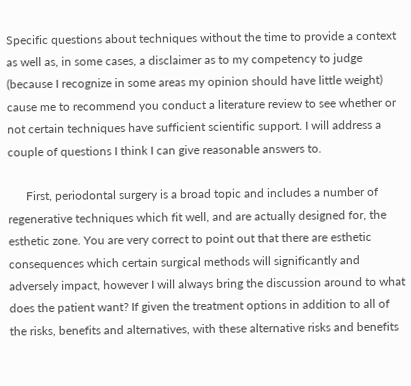Specific questions about techniques without the time to provide a context as well as, in some cases, a disclaimer as to my competency to judge (because I recognize in some areas my opinion should have little weight) cause me to recommend you conduct a literature review to see whether or not certain techniques have sufficient scientific support. I will address a couple of questions I think I can give reasonable answers to.

      First, periodontal surgery is a broad topic and includes a number of regenerative techniques which fit well, and are actually designed for, the esthetic zone. You are very correct to point out that there are esthetic consequences which certain surgical methods will significantly and adversely impact, however I will always bring the discussion around to what does the patient want? If given the treatment options in addition to all of the risks, benefits and alternatives, with these alternative risks and benefits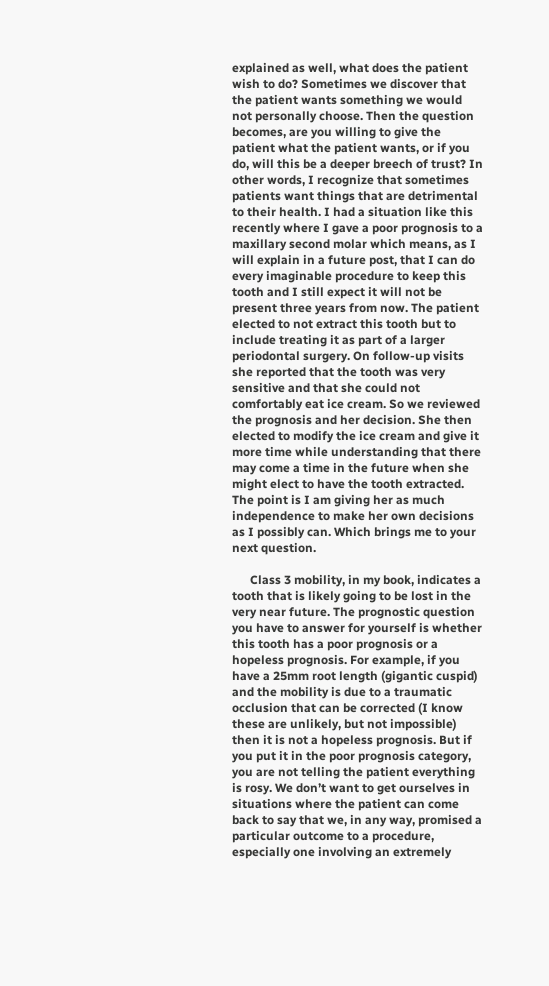explained as well, what does the patient wish to do? Sometimes we discover that the patient wants something we would not personally choose. Then the question becomes, are you willing to give the patient what the patient wants, or if you do, will this be a deeper breech of trust? In other words, I recognize that sometimes patients want things that are detrimental to their health. I had a situation like this recently where I gave a poor prognosis to a maxillary second molar which means, as I will explain in a future post, that I can do every imaginable procedure to keep this tooth and I still expect it will not be present three years from now. The patient elected to not extract this tooth but to include treating it as part of a larger periodontal surgery. On follow-up visits she reported that the tooth was very sensitive and that she could not comfortably eat ice cream. So we reviewed the prognosis and her decision. She then elected to modify the ice cream and give it more time while understanding that there may come a time in the future when she might elect to have the tooth extracted. The point is I am giving her as much independence to make her own decisions as I possibly can. Which brings me to your next question.

      Class 3 mobility, in my book, indicates a tooth that is likely going to be lost in the very near future. The prognostic question you have to answer for yourself is whether this tooth has a poor prognosis or a hopeless prognosis. For example, if you have a 25mm root length (gigantic cuspid) and the mobility is due to a traumatic occlusion that can be corrected (I know these are unlikely, but not impossible) then it is not a hopeless prognosis. But if you put it in the poor prognosis category, you are not telling the patient everything is rosy. We don’t want to get ourselves in situations where the patient can come back to say that we, in any way, promised a particular outcome to a procedure, especially one involving an extremely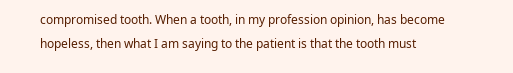compromised tooth. When a tooth, in my profession opinion, has become hopeless, then what I am saying to the patient is that the tooth must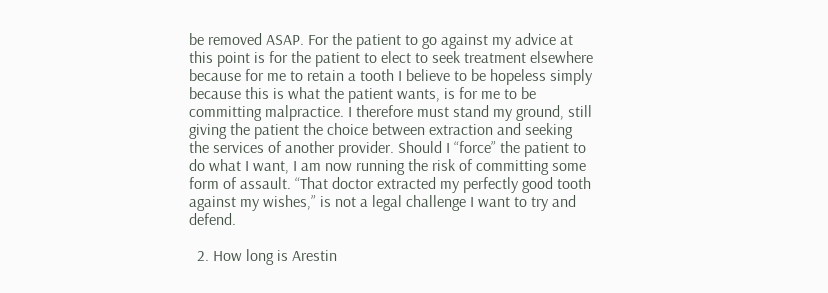be removed ASAP. For the patient to go against my advice at this point is for the patient to elect to seek treatment elsewhere because for me to retain a tooth I believe to be hopeless simply because this is what the patient wants, is for me to be committing malpractice. I therefore must stand my ground, still giving the patient the choice between extraction and seeking the services of another provider. Should I “force” the patient to do what I want, I am now running the risk of committing some form of assault. “That doctor extracted my perfectly good tooth against my wishes,” is not a legal challenge I want to try and defend.

  2. How long is Arestin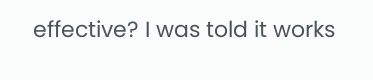effective? I was told it works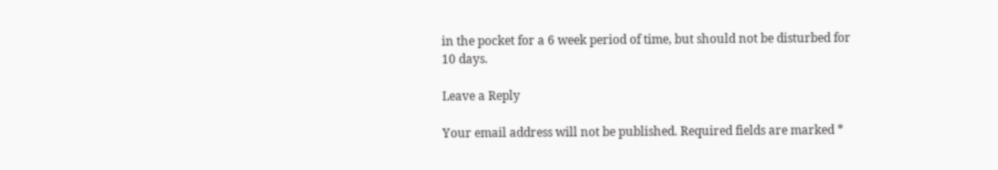in the pocket for a 6 week period of time, but should not be disturbed for 10 days.

Leave a Reply

Your email address will not be published. Required fields are marked *